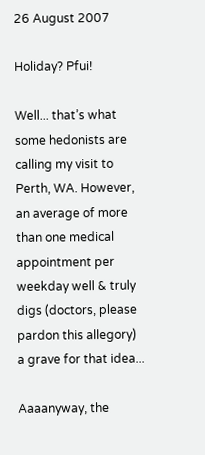26 August 2007

Holiday? Pfui!

Well... that’s what some hedonists are calling my visit to Perth, WA. However, an average of more than one medical appointment per weekday well & truly digs (doctors, please pardon this allegory) a grave for that idea...

Aaaanyway, the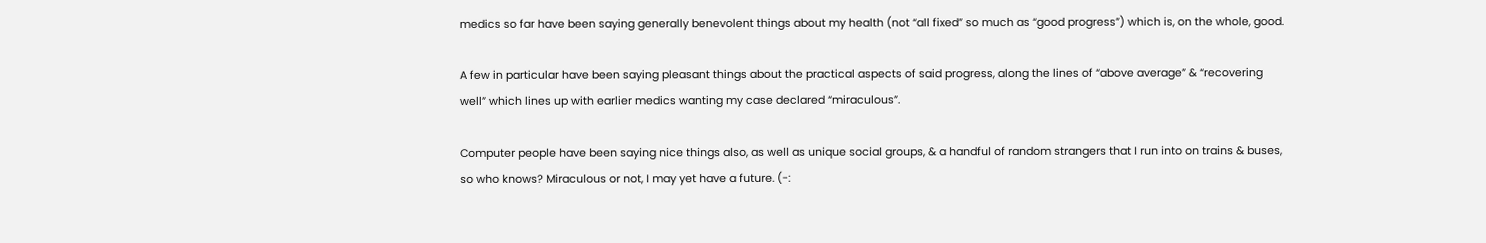medics so far have been saying generally benevolent things about my health (not “all fixed” so much as “good progress”) which is, on the whole, good.

A few in particular have been saying pleasant things about the practical aspects of said progress, along the lines of “above average” & “recovering well” which lines up with earlier medics wanting my case declared “miraculous”.

Computer people have been saying nice things also, as well as unique social groups, & a handful of random strangers that I run into on trains & buses, so who knows? Miraculous or not, I may yet have a future. (-: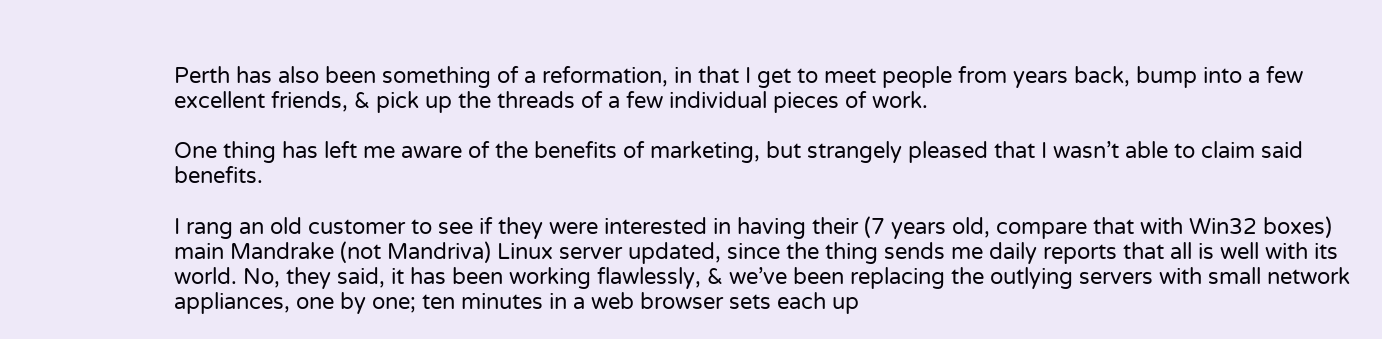Perth has also been something of a reformation, in that I get to meet people from years back, bump into a few excellent friends, & pick up the threads of a few individual pieces of work.

One thing has left me aware of the benefits of marketing, but strangely pleased that I wasn’t able to claim said benefits.

I rang an old customer to see if they were interested in having their (7 years old, compare that with Win32 boxes) main Mandrake (not Mandriva) Linux server updated, since the thing sends me daily reports that all is well with its world. No, they said, it has been working flawlessly, & we’ve been replacing the outlying servers with small network appliances, one by one; ten minutes in a web browser sets each up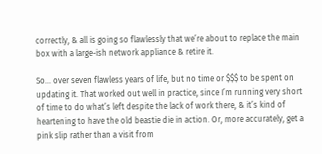correctly, & all is going so flawlessly that we’re about to replace the main box with a large-ish network appliance & retire it.

So... over seven flawless years of life, but no time or $$$ to be spent on updating it. That worked out well in practice, since I’m running very short of time to do what’s left despite the lack of work there, & it’s kind of heartening to have the old beastie die in action. Or, more accurately, get a pink slip rather than a visit from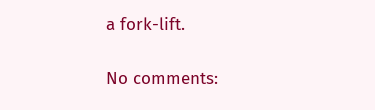a fork-lift.

No comments: